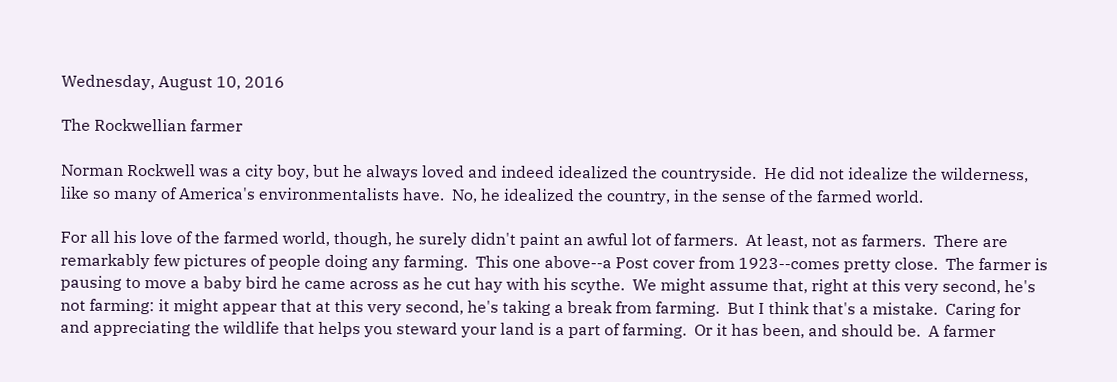Wednesday, August 10, 2016

The Rockwellian farmer

Norman Rockwell was a city boy, but he always loved and indeed idealized the countryside.  He did not idealize the wilderness, like so many of America's environmentalists have.  No, he idealized the country, in the sense of the farmed world.

For all his love of the farmed world, though, he surely didn't paint an awful lot of farmers.  At least, not as farmers.  There are remarkably few pictures of people doing any farming.  This one above--a Post cover from 1923--comes pretty close.  The farmer is pausing to move a baby bird he came across as he cut hay with his scythe.  We might assume that, right at this very second, he's not farming: it might appear that at this very second, he's taking a break from farming.  But I think that's a mistake.  Caring for and appreciating the wildlife that helps you steward your land is a part of farming.  Or it has been, and should be.  A farmer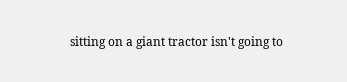sitting on a giant tractor isn't going to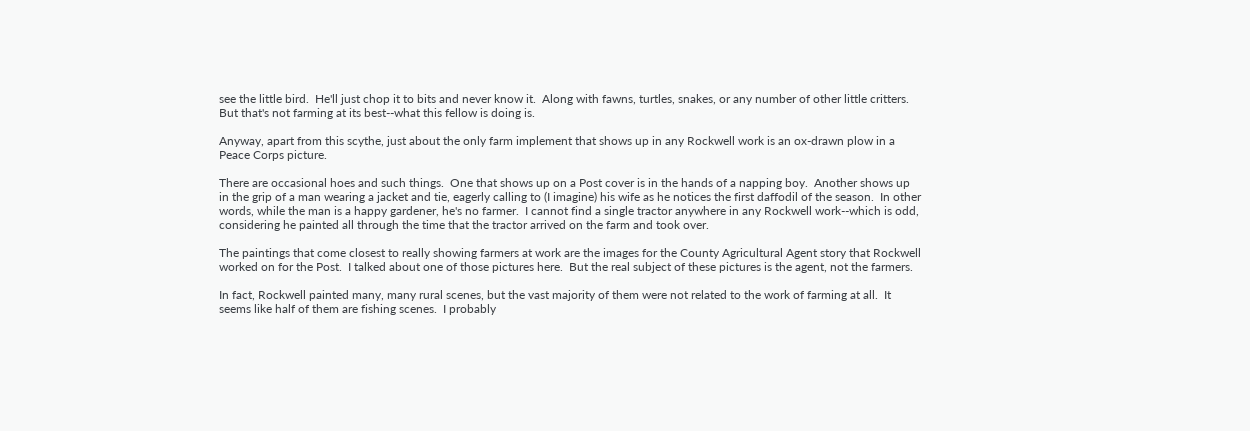see the little bird.  He'll just chop it to bits and never know it.  Along with fawns, turtles, snakes, or any number of other little critters.  But that's not farming at its best--what this fellow is doing is.

Anyway, apart from this scythe, just about the only farm implement that shows up in any Rockwell work is an ox-drawn plow in a Peace Corps picture.

There are occasional hoes and such things.  One that shows up on a Post cover is in the hands of a napping boy.  Another shows up in the grip of a man wearing a jacket and tie, eagerly calling to (I imagine) his wife as he notices the first daffodil of the season.  In other words, while the man is a happy gardener, he's no farmer.  I cannot find a single tractor anywhere in any Rockwell work--which is odd, considering he painted all through the time that the tractor arrived on the farm and took over.

The paintings that come closest to really showing farmers at work are the images for the County Agricultural Agent story that Rockwell worked on for the Post.  I talked about one of those pictures here.  But the real subject of these pictures is the agent, not the farmers.

In fact, Rockwell painted many, many rural scenes, but the vast majority of them were not related to the work of farming at all.  It seems like half of them are fishing scenes.  I probably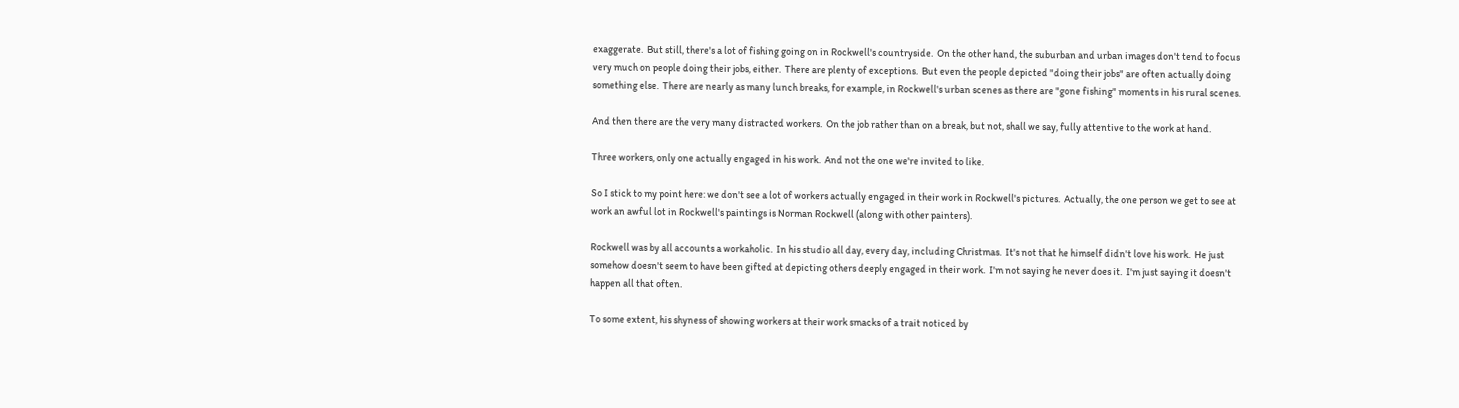exaggerate.  But still, there's a lot of fishing going on in Rockwell's countryside.  On the other hand, the suburban and urban images don't tend to focus very much on people doing their jobs, either.  There are plenty of exceptions.  But even the people depicted "doing their jobs" are often actually doing something else.  There are nearly as many lunch breaks, for example, in Rockwell's urban scenes as there are "gone fishing" moments in his rural scenes.

And then there are the very many distracted workers.  On the job rather than on a break, but not, shall we say, fully attentive to the work at hand.

Three workers, only one actually engaged in his work.  And not the one we're invited to like.

So I stick to my point here: we don't see a lot of workers actually engaged in their work in Rockwell's pictures.  Actually, the one person we get to see at work an awful lot in Rockwell's paintings is Norman Rockwell (along with other painters).

Rockwell was by all accounts a workaholic.  In his studio all day, every day, including Christmas.  It's not that he himself didn't love his work.  He just somehow doesn't seem to have been gifted at depicting others deeply engaged in their work.  I'm not saying he never does it.  I'm just saying it doesn't happen all that often.

To some extent, his shyness of showing workers at their work smacks of a trait noticed by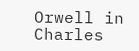Orwell in Charles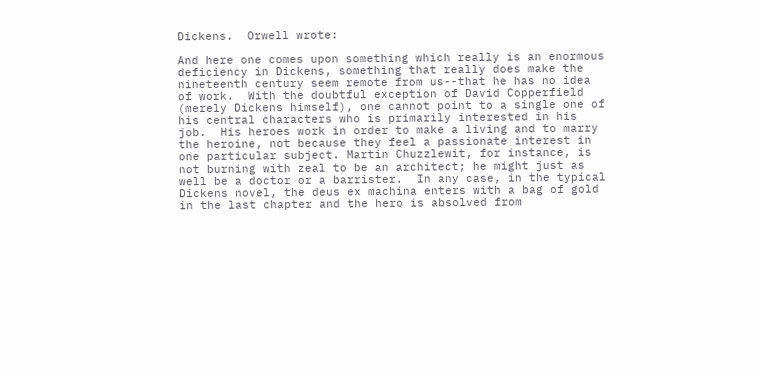Dickens.  Orwell wrote:

And here one comes upon something which really is an enormous deficiency in Dickens, something that really does make the nineteenth century seem remote from us--that he has no idea of work.  With the doubtful exception of David Copperfield (merely Dickens himself), one cannot point to a single one of his central characters who is primarily interested in his job.  His heroes work in order to make a living and to marry the heroine, not because they feel a passionate interest in one particular subject. Martin Chuzzlewit, for instance, is not burning with zeal to be an architect; he might just as well be a doctor or a barrister.  In any case, in the typical Dickens novel, the deus ex machina enters with a bag of gold in the last chapter and the hero is absolved from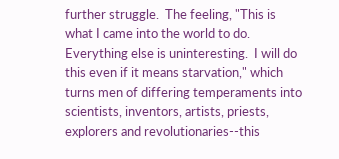further struggle.  The feeling, "This is what I came into the world to do.  Everything else is uninteresting.  I will do this even if it means starvation," which turns men of differing temperaments into scientists, inventors, artists, priests, explorers and revolutionaries--this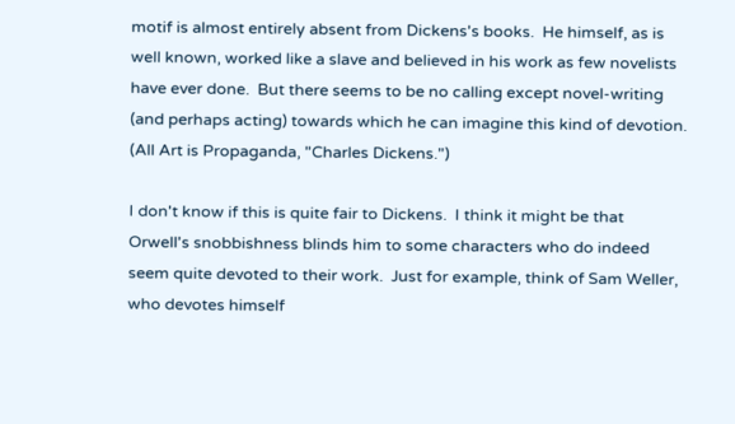motif is almost entirely absent from Dickens's books.  He himself, as is well known, worked like a slave and believed in his work as few novelists have ever done.  But there seems to be no calling except novel-writing (and perhaps acting) towards which he can imagine this kind of devotion.  (All Art is Propaganda, "Charles Dickens.")

I don't know if this is quite fair to Dickens.  I think it might be that Orwell's snobbishness blinds him to some characters who do indeed seem quite devoted to their work.  Just for example, think of Sam Weller, who devotes himself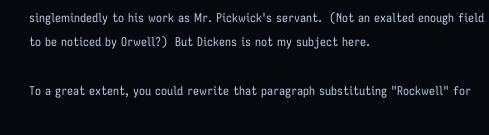singlemindedly to his work as Mr. Pickwick's servant.  (Not an exalted enough field to be noticed by Orwell?)  But Dickens is not my subject here.

To a great extent, you could rewrite that paragraph substituting "Rockwell" for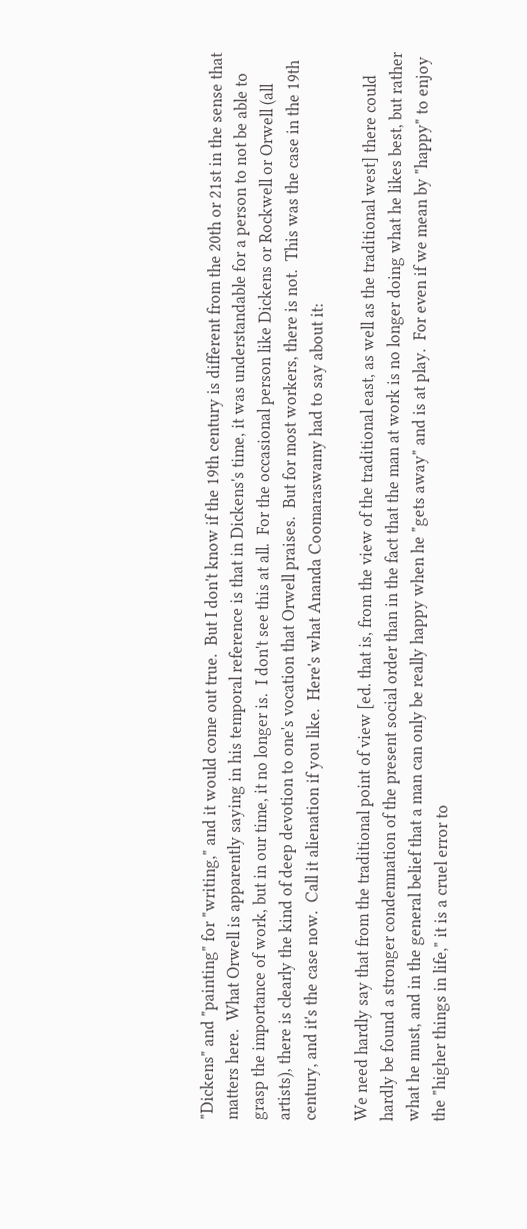"Dickens" and "painting" for "writing," and it would come out true.  But I don't know if the 19th century is different from the 20th or 21st in the sense that matters here.  What Orwell is apparently saying in his temporal reference is that in Dickens's time, it was understandable for a person to not be able to grasp the importance of work, but in our time, it no longer is.  I don't see this at all.  For the occasional person like Dickens or Rockwell or Orwell (all artists), there is clearly the kind of deep devotion to one's vocation that Orwell praises.  But for most workers, there is not.  This was the case in the 19th century, and it's the case now.  Call it alienation if you like.  Here's what Ananda Coomaraswamy had to say about it:

We need hardly say that from the traditional point of view [ed. that is, from the view of the traditional east, as well as the traditional west] there could hardly be found a stronger condemnation of the present social order than in the fact that the man at work is no longer doing what he likes best, but rather what he must, and in the general belief that a man can only be really happy when he "gets away" and is at play.  For even if we mean by "happy" to enjoy the "higher things in life," it is a cruel error to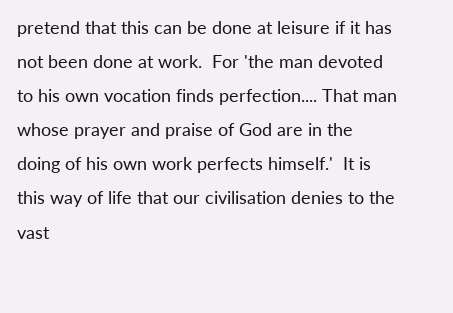pretend that this can be done at leisure if it has not been done at work.  For 'the man devoted to his own vocation finds perfection.... That man whose prayer and praise of God are in the doing of his own work perfects himself.'  It is this way of life that our civilisation denies to the vast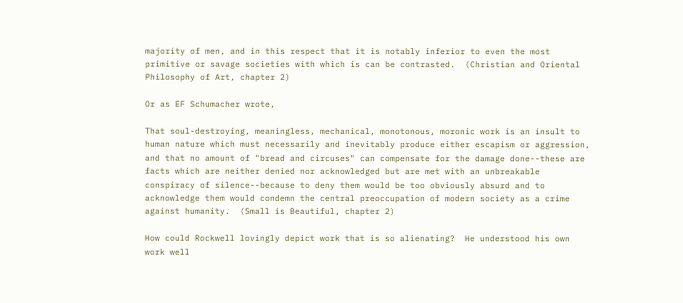majority of men, and in this respect that it is notably inferior to even the most primitive or savage societies with which is can be contrasted.  (Christian and Oriental Philosophy of Art, chapter 2)

Or as EF Schumacher wrote,

That soul-destroying, meaningless, mechanical, monotonous, moronic work is an insult to human nature which must necessarily and inevitably produce either escapism or aggression, and that no amount of "bread and circuses" can compensate for the damage done--these are facts which are neither denied nor acknowledged but are met with an unbreakable conspiracy of silence--because to deny them would be too obviously absurd and to acknowledge them would condemn the central preoccupation of modern society as a crime against humanity.  (Small is Beautiful, chapter 2)

How could Rockwell lovingly depict work that is so alienating?  He understood his own work well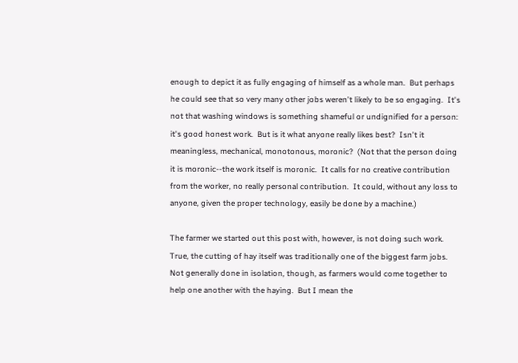enough to depict it as fully engaging of himself as a whole man.  But perhaps he could see that so very many other jobs weren't likely to be so engaging.  It's not that washing windows is something shameful or undignified for a person: it's good honest work.  But is it what anyone really likes best?  Isn't it meaningless, mechanical, monotonous, moronic?  (Not that the person doing it is moronic--the work itself is moronic.  It calls for no creative contribution from the worker, no really personal contribution.  It could, without any loss to anyone, given the proper technology, easily be done by a machine.)

The farmer we started out this post with, however, is not doing such work.  True, the cutting of hay itself was traditionally one of the biggest farm jobs.  Not generally done in isolation, though, as farmers would come together to help one another with the haying.  But I mean the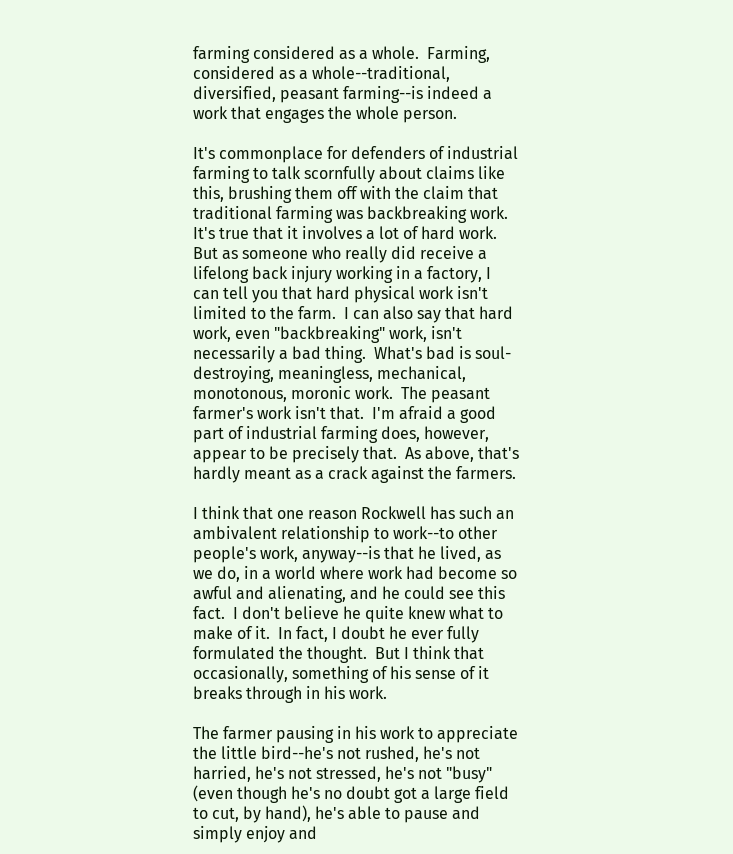farming considered as a whole.  Farming, considered as a whole--traditional, diversified, peasant farming--is indeed a work that engages the whole person.

It's commonplace for defenders of industrial farming to talk scornfully about claims like this, brushing them off with the claim that traditional farming was backbreaking work.  It's true that it involves a lot of hard work.  But as someone who really did receive a lifelong back injury working in a factory, I can tell you that hard physical work isn't limited to the farm.  I can also say that hard work, even "backbreaking" work, isn't necessarily a bad thing.  What's bad is soul-destroying, meaningless, mechanical, monotonous, moronic work.  The peasant farmer's work isn't that.  I'm afraid a good part of industrial farming does, however, appear to be precisely that.  As above, that's hardly meant as a crack against the farmers.

I think that one reason Rockwell has such an ambivalent relationship to work--to other people's work, anyway--is that he lived, as we do, in a world where work had become so awful and alienating, and he could see this fact.  I don't believe he quite knew what to make of it.  In fact, I doubt he ever fully formulated the thought.  But I think that occasionally, something of his sense of it breaks through in his work.

The farmer pausing in his work to appreciate the little bird--he's not rushed, he's not harried, he's not stressed, he's not "busy" (even though he's no doubt got a large field to cut, by hand), he's able to pause and simply enjoy and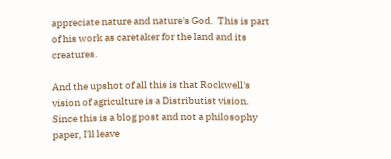appreciate nature and nature's God.  This is part of his work as caretaker for the land and its creatures.

And the upshot of all this is that Rockwell's vision of agriculture is a Distributist vision.  Since this is a blog post and not a philosophy paper, I'll leave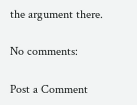the argument there.

No comments:

Post a Comment